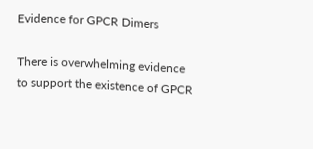Evidence for GPCR Dimers

There is overwhelming evidence to support the existence of GPCR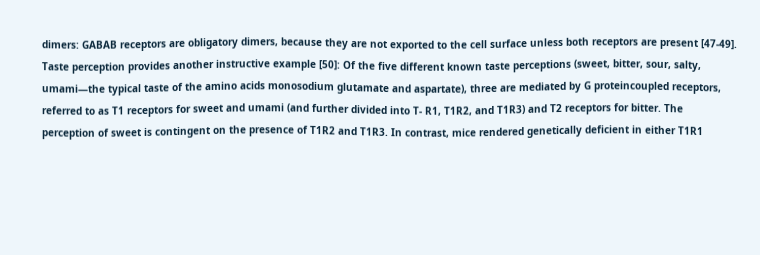dimers: GABAB receptors are obligatory dimers, because they are not exported to the cell surface unless both receptors are present [47-49]. Taste perception provides another instructive example [50]: Of the five different known taste perceptions (sweet, bitter, sour, salty, umami—the typical taste of the amino acids monosodium glutamate and aspartate), three are mediated by G proteincoupled receptors, referred to as T1 receptors for sweet and umami (and further divided into T- R1, T1R2, and T1R3) and T2 receptors for bitter. The perception of sweet is contingent on the presence of T1R2 and T1R3. In contrast, mice rendered genetically deficient in either T1R1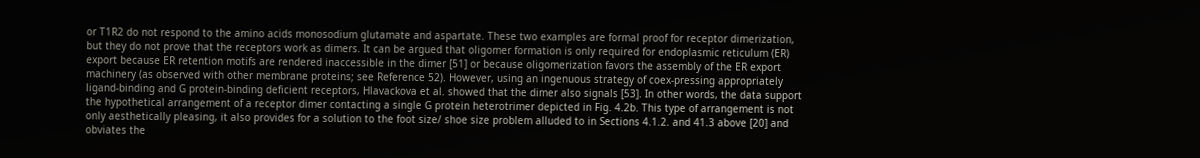or T1R2 do not respond to the amino acids monosodium glutamate and aspartate. These two examples are formal proof for receptor dimerization, but they do not prove that the receptors work as dimers. It can be argued that oligomer formation is only required for endoplasmic reticulum (ER) export because ER retention motifs are rendered inaccessible in the dimer [51] or because oligomerization favors the assembly of the ER export machinery (as observed with other membrane proteins; see Reference 52). However, using an ingenuous strategy of coex-pressing appropriately ligand-binding and G protein-binding deficient receptors, Hlavackova et al. showed that the dimer also signals [53]. In other words, the data support the hypothetical arrangement of a receptor dimer contacting a single G protein heterotrimer depicted in Fig. 4.2b. This type of arrangement is not only aesthetically pleasing, it also provides for a solution to the foot size/ shoe size problem alluded to in Sections 4.1.2. and 41.3 above [20] and obviates the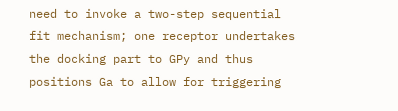need to invoke a two-step sequential fit mechanism; one receptor undertakes the docking part to GPy and thus positions Ga to allow for triggering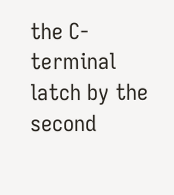the C-terminal latch by the second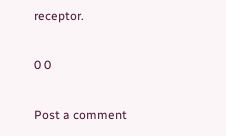receptor.

0 0

Post a comment